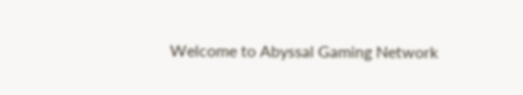Welcome to Abyssal Gaming Network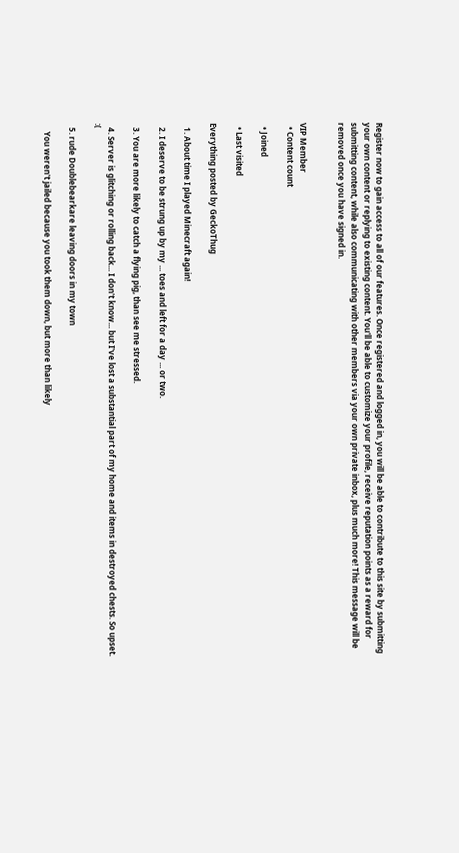Register now to gain access to all of our features. Once registered and logged in, you will be able to contribute to this site by submitting your own content or replying to existing content. You'll be able to customize your profile, receive reputation points as a reward for submitting content, while also communicating with other members via your own private inbox, plus much more! This message will be removed once you have signed in.


VIP Member
  • Content count

  • Joined

  • Last visited

Everything posted by GeckoThug

  1. About time I played Minecraft again!

  2. I deserve to be strung up by my ... toes and left for a day ... or two.

  3. You are more likely to catch a flying pig, than see me stressed.

  4. Server is glitching or rolling back... I don't know... but I've lost a substantial part of my home and items in destroyed chests. So upset. :(

  5. rude Doublebearkare leaving doors in my town

    You weren't jailed because you took them down, but more than likely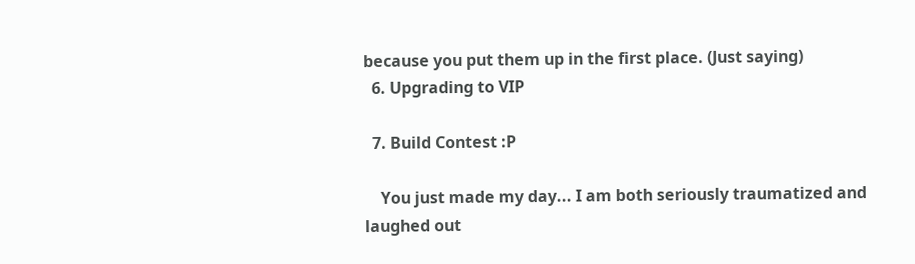because you put them up in the first place. (Just saying)
  6. Upgrading to VIP

  7. Build Contest :P

    You just made my day... I am both seriously traumatized and laughed out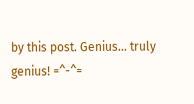by this post. Genius... truly genius! =^-^=